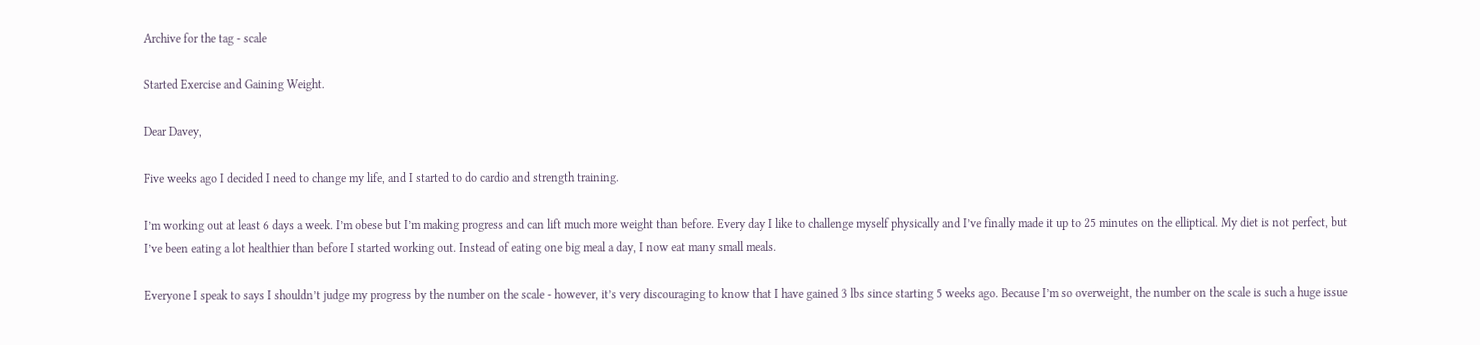Archive for the tag - scale

Started Exercise and Gaining Weight.

Dear Davey,

Five weeks ago I decided I need to change my life, and I started to do cardio and strength training.

I’m working out at least 6 days a week. I’m obese but I’m making progress and can lift much more weight than before. Every day I like to challenge myself physically and I’ve finally made it up to 25 minutes on the elliptical. My diet is not perfect, but I’ve been eating a lot healthier than before I started working out. Instead of eating one big meal a day, I now eat many small meals.

Everyone I speak to says I shouldn’t judge my progress by the number on the scale - however, it’s very discouraging to know that I have gained 3 lbs since starting 5 weeks ago. Because I’m so overweight, the number on the scale is such a huge issue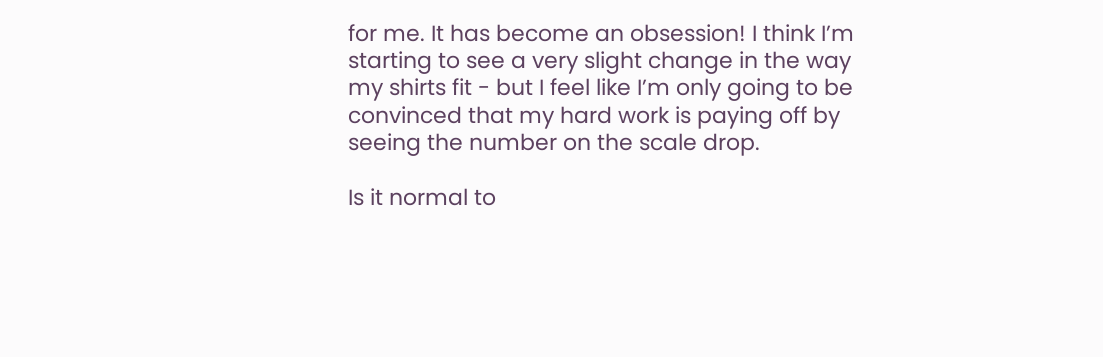for me. It has become an obsession! I think I’m starting to see a very slight change in the way my shirts fit - but I feel like I’m only going to be convinced that my hard work is paying off by seeing the number on the scale drop.

Is it normal to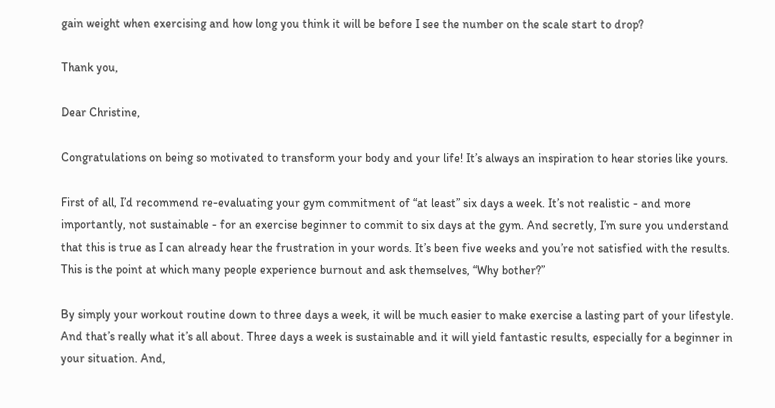gain weight when exercising and how long you think it will be before I see the number on the scale start to drop?

Thank you,

Dear Christine,

Congratulations on being so motivated to transform your body and your life! It’s always an inspiration to hear stories like yours.

First of all, I’d recommend re-evaluating your gym commitment of “at least” six days a week. It’s not realistic - and more importantly, not sustainable - for an exercise beginner to commit to six days at the gym. And secretly, I’m sure you understand that this is true as I can already hear the frustration in your words. It’s been five weeks and you’re not satisfied with the results. This is the point at which many people experience burnout and ask themselves, “Why bother?”

By simply your workout routine down to three days a week, it will be much easier to make exercise a lasting part of your lifestyle. And that’s really what it’s all about. Three days a week is sustainable and it will yield fantastic results, especially for a beginner in your situation. And,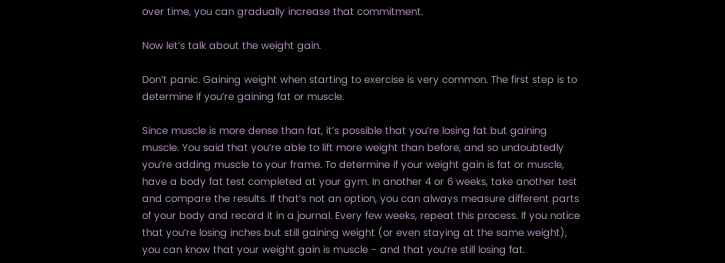over time, you can gradually increase that commitment.

Now let’s talk about the weight gain.

Don’t panic. Gaining weight when starting to exercise is very common. The first step is to determine if you’re gaining fat or muscle.

Since muscle is more dense than fat, it’s possible that you’re losing fat but gaining muscle. You said that you’re able to lift more weight than before, and so undoubtedly you’re adding muscle to your frame. To determine if your weight gain is fat or muscle, have a body fat test completed at your gym. In another 4 or 6 weeks, take another test and compare the results. If that’s not an option, you can always measure different parts of your body and record it in a journal. Every few weeks, repeat this process. If you notice that you’re losing inches but still gaining weight (or even staying at the same weight), you can know that your weight gain is muscle - and that you’re still losing fat.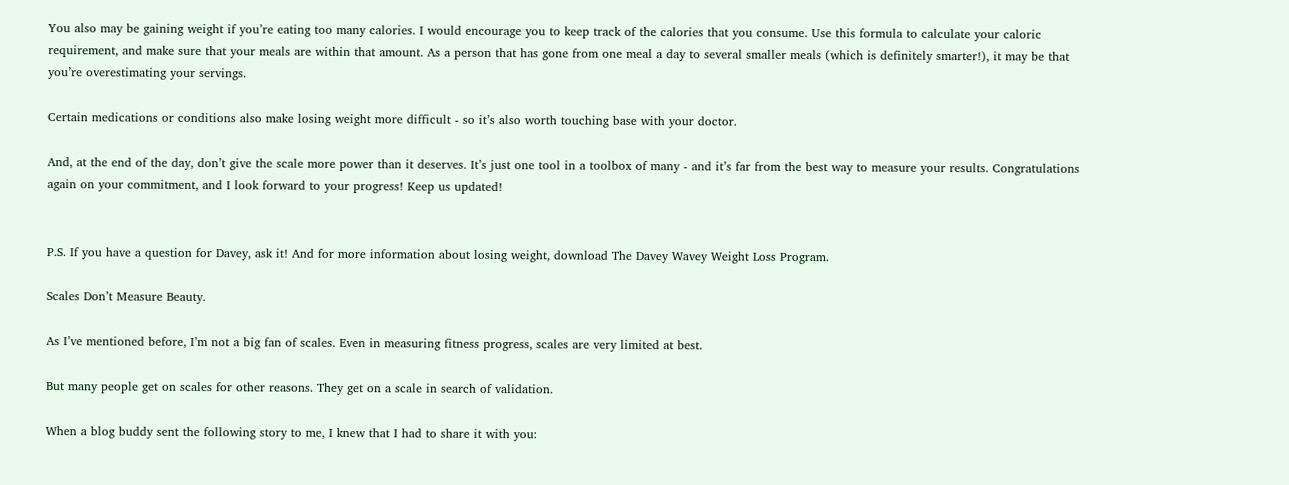You also may be gaining weight if you’re eating too many calories. I would encourage you to keep track of the calories that you consume. Use this formula to calculate your caloric requirement, and make sure that your meals are within that amount. As a person that has gone from one meal a day to several smaller meals (which is definitely smarter!), it may be that you’re overestimating your servings.

Certain medications or conditions also make losing weight more difficult - so it’s also worth touching base with your doctor.

And, at the end of the day, don’t give the scale more power than it deserves. It’s just one tool in a toolbox of many - and it’s far from the best way to measure your results. Congratulations again on your commitment, and I look forward to your progress! Keep us updated!


P.S. If you have a question for Davey, ask it! And for more information about losing weight, download The Davey Wavey Weight Loss Program.

Scales Don’t Measure Beauty.

As I’ve mentioned before, I’m not a big fan of scales. Even in measuring fitness progress, scales are very limited at best.

But many people get on scales for other reasons. They get on a scale in search of validation.

When a blog buddy sent the following story to me, I knew that I had to share it with you: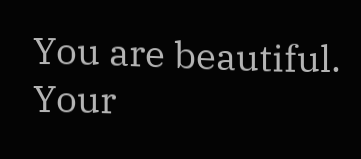You are beautiful. Your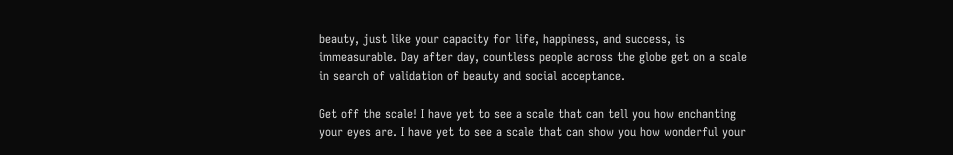beauty, just like your capacity for life, happiness, and success, is immeasurable. Day after day, countless people across the globe get on a scale in search of validation of beauty and social acceptance.

Get off the scale! I have yet to see a scale that can tell you how enchanting your eyes are. I have yet to see a scale that can show you how wonderful your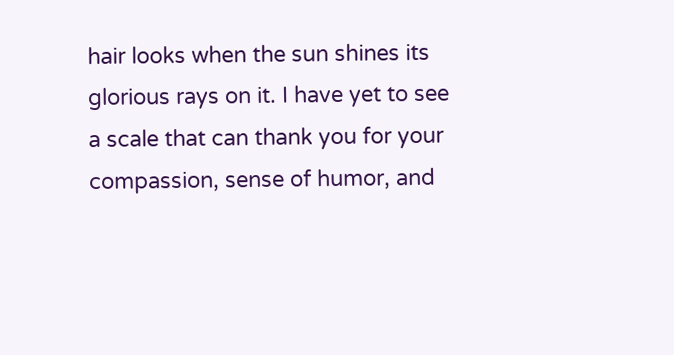hair looks when the sun shines its glorious rays on it. I have yet to see a scale that can thank you for your compassion, sense of humor, and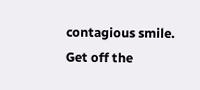contagious smile. Get off the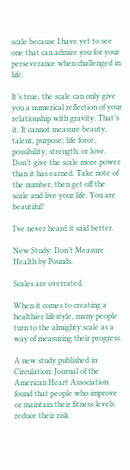scale because I have yet to see one that can admire you for your perseverance when challenged in life.

It’s true, the scale can only give you a numerical reflection of your relationship with gravity. That’s it. It cannot measure beauty, talent, purpose, life force, possibility, strength, or love. Don’t give the scale more power than it has earned. Take note of the number, then get off the scale and live your life. You are beautiful!

I’ve never heard it said better.

New Study: Don’t Measure Health by Pounds.

Scales are overrated.

When it comes to creating a healthier lifestyle, many people turn to the almighty scale as a way of measuring their progress.

A new study published in Circulation: Journal of the American Heart Association found that people who improve or maintain their fitness levels reduce their risk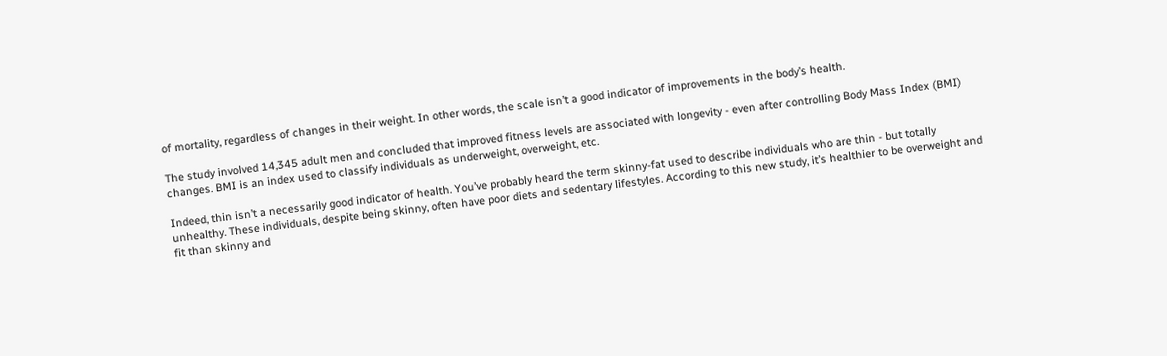of mortality, regardless of changes in their weight. In other words, the scale isn’t a good indicator of improvements in the body’s health.

The study involved 14,345 adult men and concluded that improved fitness levels are associated with longevity - even after controlling Body Mass Index (BMI) changes. BMI is an index used to classify individuals as underweight, overweight, etc.

Indeed, thin isn’t a necessarily good indicator of health. You’ve probably heard the term skinny-fat used to describe individuals who are thin - but totally unhealthy. These individuals, despite being skinny, often have poor diets and sedentary lifestyles. According to this new study, it’s healthier to be overweight and fit than skinny and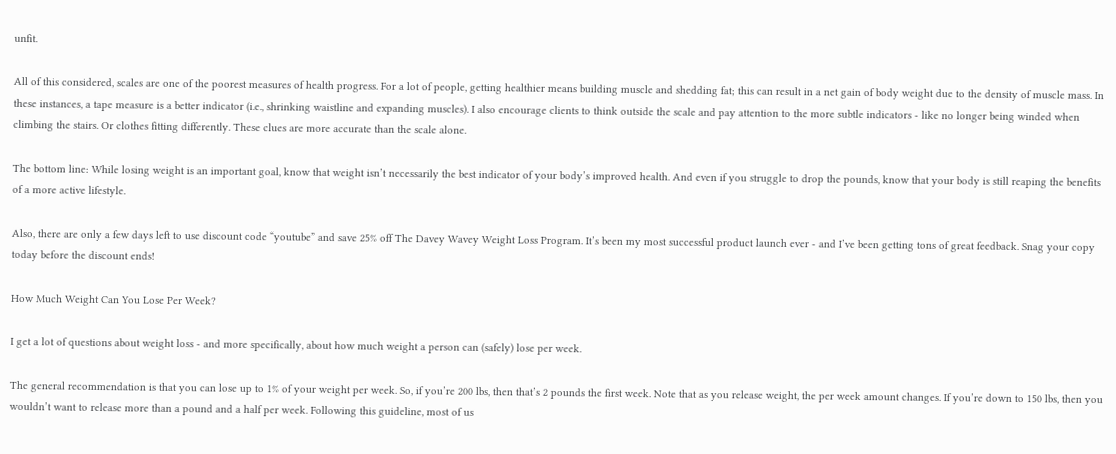unfit.

All of this considered, scales are one of the poorest measures of health progress. For a lot of people, getting healthier means building muscle and shedding fat; this can result in a net gain of body weight due to the density of muscle mass. In these instances, a tape measure is a better indicator (i.e., shrinking waistline and expanding muscles). I also encourage clients to think outside the scale and pay attention to the more subtle indicators - like no longer being winded when climbing the stairs. Or clothes fitting differently. These clues are more accurate than the scale alone.

The bottom line: While losing weight is an important goal, know that weight isn’t necessarily the best indicator of your body’s improved health. And even if you struggle to drop the pounds, know that your body is still reaping the benefits of a more active lifestyle.

Also, there are only a few days left to use discount code “youtube” and save 25% off The Davey Wavey Weight Loss Program. It’s been my most successful product launch ever - and I’ve been getting tons of great feedback. Snag your copy today before the discount ends!

How Much Weight Can You Lose Per Week?

I get a lot of questions about weight loss - and more specifically, about how much weight a person can (safely) lose per week.

The general recommendation is that you can lose up to 1% of your weight per week. So, if you’re 200 lbs, then that’s 2 pounds the first week. Note that as you release weight, the per week amount changes. If you’re down to 150 lbs, then you wouldn’t want to release more than a pound and a half per week. Following this guideline, most of us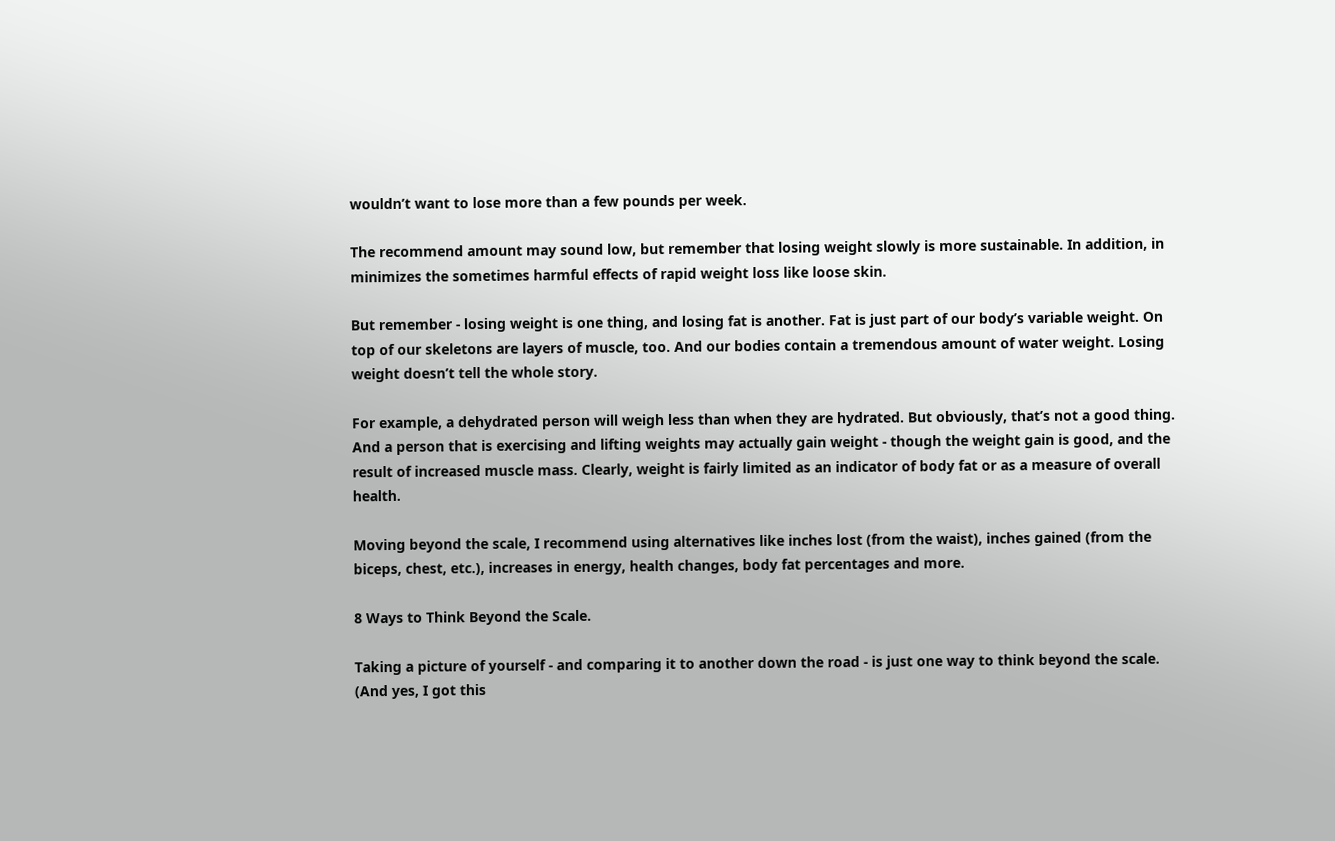wouldn’t want to lose more than a few pounds per week.

The recommend amount may sound low, but remember that losing weight slowly is more sustainable. In addition, in minimizes the sometimes harmful effects of rapid weight loss like loose skin.

But remember - losing weight is one thing, and losing fat is another. Fat is just part of our body’s variable weight. On top of our skeletons are layers of muscle, too. And our bodies contain a tremendous amount of water weight. Losing weight doesn’t tell the whole story.

For example, a dehydrated person will weigh less than when they are hydrated. But obviously, that’s not a good thing. And a person that is exercising and lifting weights may actually gain weight - though the weight gain is good, and the result of increased muscle mass. Clearly, weight is fairly limited as an indicator of body fat or as a measure of overall health.

Moving beyond the scale, I recommend using alternatives like inches lost (from the waist), inches gained (from the biceps, chest, etc.), increases in energy, health changes, body fat percentages and more.

8 Ways to Think Beyond the Scale.

Taking a picture of yourself - and comparing it to another down the road - is just one way to think beyond the scale. (And yes, I got this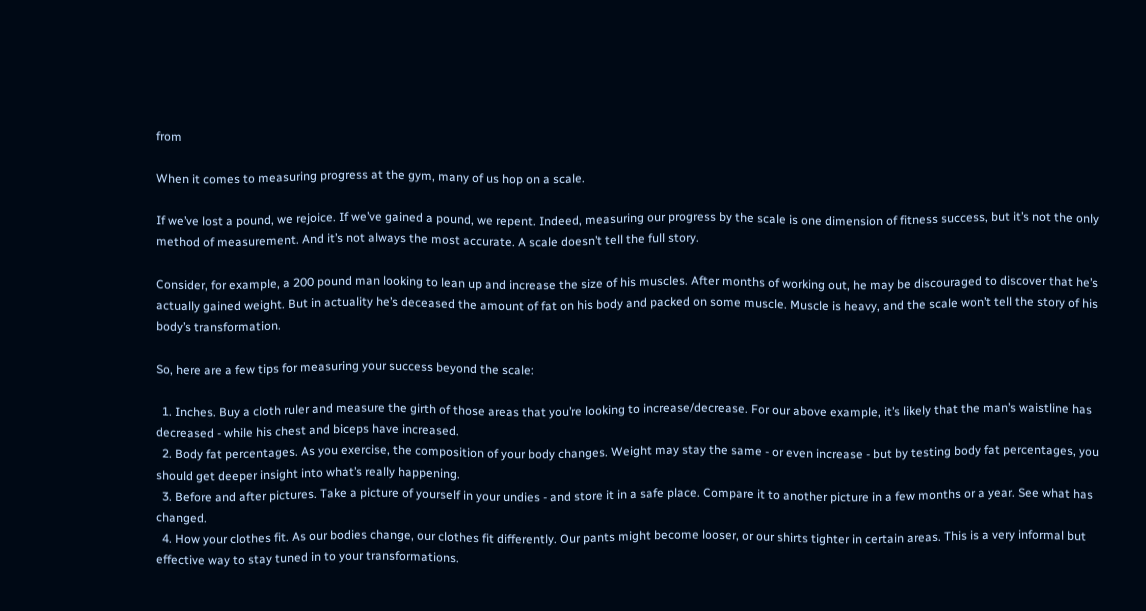from

When it comes to measuring progress at the gym, many of us hop on a scale.

If we’ve lost a pound, we rejoice. If we’ve gained a pound, we repent. Indeed, measuring our progress by the scale is one dimension of fitness success, but it’s not the only method of measurement. And it’s not always the most accurate. A scale doesn’t tell the full story.

Consider, for example, a 200 pound man looking to lean up and increase the size of his muscles. After months of working out, he may be discouraged to discover that he’s actually gained weight. But in actuality he’s deceased the amount of fat on his body and packed on some muscle. Muscle is heavy, and the scale won’t tell the story of his body’s transformation.

So, here are a few tips for measuring your success beyond the scale:

  1. Inches. Buy a cloth ruler and measure the girth of those areas that you’re looking to increase/decrease. For our above example, it’s likely that the man’s waistline has decreased - while his chest and biceps have increased.
  2. Body fat percentages. As you exercise, the composition of your body changes. Weight may stay the same - or even increase - but by testing body fat percentages, you should get deeper insight into what’s really happening.
  3. Before and after pictures. Take a picture of yourself in your undies - and store it in a safe place. Compare it to another picture in a few months or a year. See what has changed.
  4. How your clothes fit. As our bodies change, our clothes fit differently. Our pants might become looser, or our shirts tighter in certain areas. This is a very informal but effective way to stay tuned in to your transformations.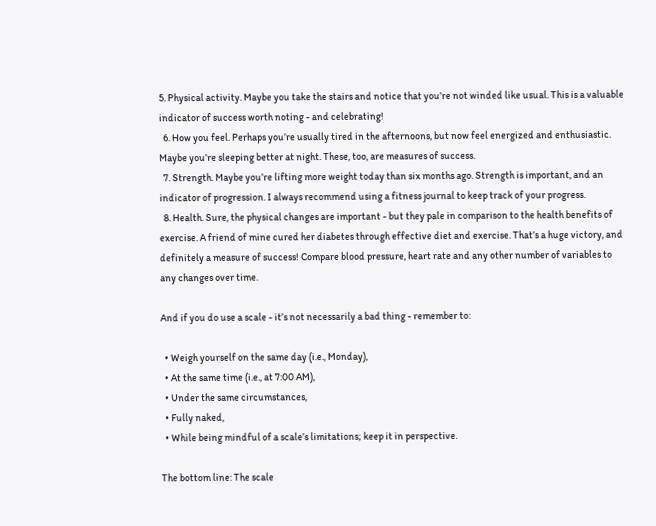5. Physical activity. Maybe you take the stairs and notice that you’re not winded like usual. This is a valuable indicator of success worth noting - and celebrating!
  6. How you feel. Perhaps you’re usually tired in the afternoons, but now feel energized and enthusiastic. Maybe you’re sleeping better at night. These, too, are measures of success.
  7. Strength. Maybe you’re lifting more weight today than six months ago. Strength is important, and an indicator of progression. I always recommend using a fitness journal to keep track of your progress.
  8. Health. Sure, the physical changes are important - but they pale in comparison to the health benefits of exercise. A friend of mine cured her diabetes through effective diet and exercise. That’s a huge victory, and definitely a measure of success! Compare blood pressure, heart rate and any other number of variables to any changes over time.

And if you do use a scale - it’s not necessarily a bad thing - remember to:

  • Weigh yourself on the same day (i.e., Monday),
  • At the same time (i.e., at 7:00 AM),
  • Under the same circumstances,
  • Fully naked,
  • While being mindful of a scale’s limitations; keep it in perspective.

The bottom line: The scale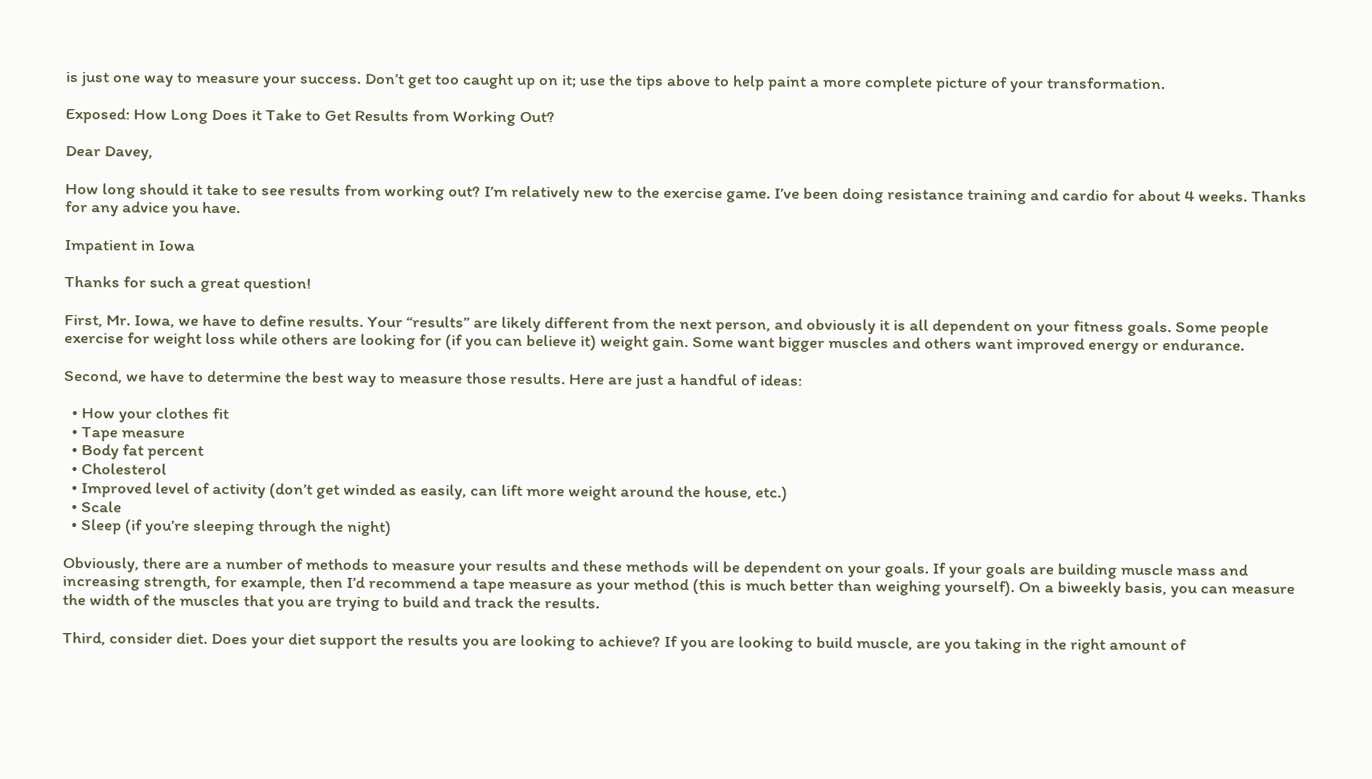is just one way to measure your success. Don’t get too caught up on it; use the tips above to help paint a more complete picture of your transformation.

Exposed: How Long Does it Take to Get Results from Working Out?

Dear Davey,

How long should it take to see results from working out? I’m relatively new to the exercise game. I’ve been doing resistance training and cardio for about 4 weeks. Thanks for any advice you have.

Impatient in Iowa

Thanks for such a great question!

First, Mr. Iowa, we have to define results. Your “results” are likely different from the next person, and obviously it is all dependent on your fitness goals. Some people exercise for weight loss while others are looking for (if you can believe it) weight gain. Some want bigger muscles and others want improved energy or endurance.

Second, we have to determine the best way to measure those results. Here are just a handful of ideas:

  • How your clothes fit
  • Tape measure
  • Body fat percent
  • Cholesterol
  • Improved level of activity (don’t get winded as easily, can lift more weight around the house, etc.)
  • Scale
  • Sleep (if you’re sleeping through the night)

Obviously, there are a number of methods to measure your results and these methods will be dependent on your goals. If your goals are building muscle mass and increasing strength, for example, then I’d recommend a tape measure as your method (this is much better than weighing yourself). On a biweekly basis, you can measure the width of the muscles that you are trying to build and track the results.

Third, consider diet. Does your diet support the results you are looking to achieve? If you are looking to build muscle, are you taking in the right amount of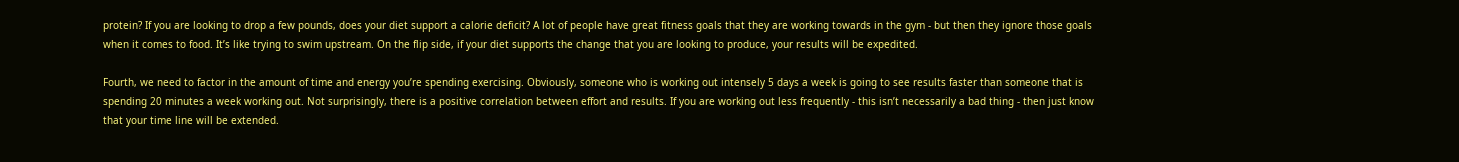protein? If you are looking to drop a few pounds, does your diet support a calorie deficit? A lot of people have great fitness goals that they are working towards in the gym - but then they ignore those goals when it comes to food. It’s like trying to swim upstream. On the flip side, if your diet supports the change that you are looking to produce, your results will be expedited.

Fourth, we need to factor in the amount of time and energy you’re spending exercising. Obviously, someone who is working out intensely 5 days a week is going to see results faster than someone that is spending 20 minutes a week working out. Not surprisingly, there is a positive correlation between effort and results. If you are working out less frequently - this isn’t necessarily a bad thing - then just know that your time line will be extended.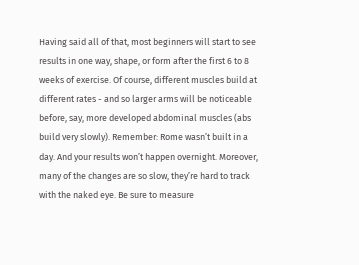Having said all of that, most beginners will start to see results in one way, shape, or form after the first 6 to 8 weeks of exercise. Of course, different muscles build at different rates - and so larger arms will be noticeable before, say, more developed abdominal muscles (abs build very slowly). Remember: Rome wasn’t built in a day. And your results won’t happen overnight. Moreover, many of the changes are so slow, they’re hard to track with the naked eye. Be sure to measure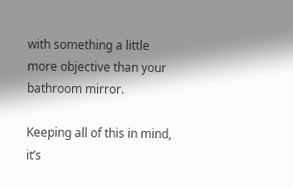with something a little more objective than your bathroom mirror.

Keeping all of this in mind, it’s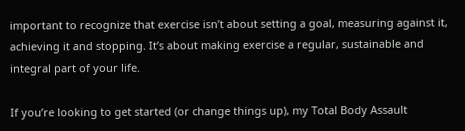important to recognize that exercise isn’t about setting a goal, measuring against it, achieving it and stopping. It’s about making exercise a regular, sustainable and integral part of your life.

If you’re looking to get started (or change things up), my Total Body Assault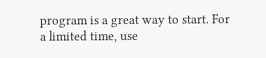program is a great way to start. For a limited time, use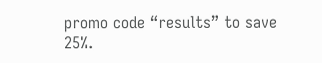promo code “results” to save 25%.